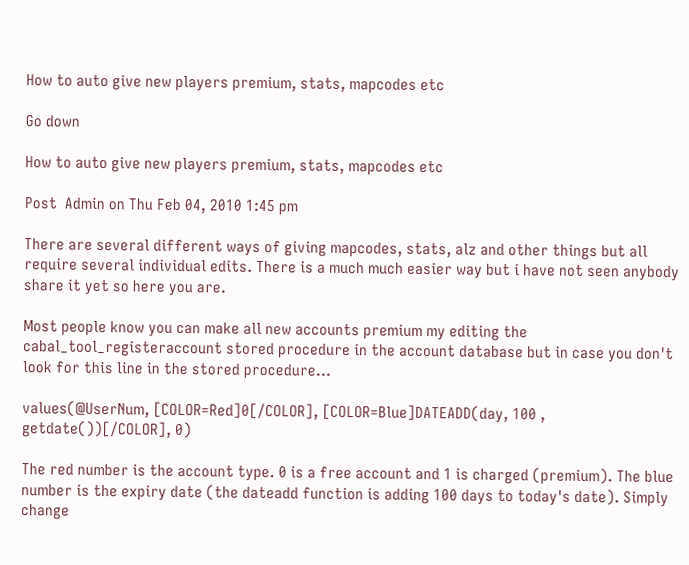How to auto give new players premium, stats, mapcodes etc

Go down

How to auto give new players premium, stats, mapcodes etc

Post  Admin on Thu Feb 04, 2010 1:45 pm

There are several different ways of giving mapcodes, stats, alz and other things but all require several individual edits. There is a much much easier way but i have not seen anybody share it yet so here you are.

Most people know you can make all new accounts premium my editing the cabal_tool_registeraccount stored procedure in the account database but in case you don't look for this line in the stored procedure...

values(@UserNum, [COLOR=Red]0[/COLOR], [COLOR=Blue]DATEADD(day, 100 , getdate())[/COLOR], 0)

The red number is the account type. 0 is a free account and 1 is charged (premium). The blue number is the expiry date (the dateadd function is adding 100 days to today's date). Simply change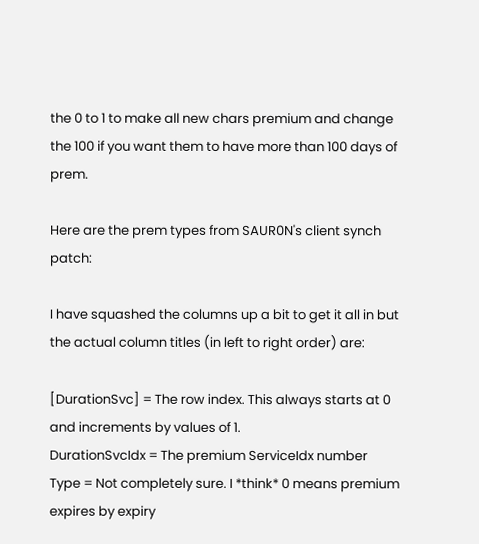the 0 to 1 to make all new chars premium and change the 100 if you want them to have more than 100 days of prem.

Here are the prem types from SAUR0N's client synch patch:

I have squashed the columns up a bit to get it all in but the actual column titles (in left to right order) are:

[DurationSvc] = The row index. This always starts at 0 and increments by values of 1.
DurationSvcIdx = The premium ServiceIdx number
Type = Not completely sure. I *think* 0 means premium expires by expiry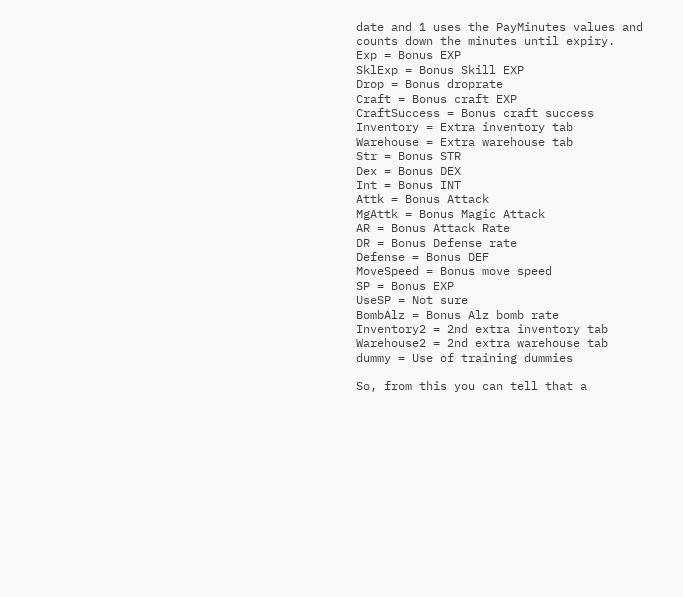date and 1 uses the PayMinutes values and counts down the minutes until expiry.
Exp = Bonus EXP
SklExp = Bonus Skill EXP
Drop = Bonus droprate
Craft = Bonus craft EXP
CraftSuccess = Bonus craft success
Inventory = Extra inventory tab
Warehouse = Extra warehouse tab
Str = Bonus STR
Dex = Bonus DEX
Int = Bonus INT
Attk = Bonus Attack
MgAttk = Bonus Magic Attack
AR = Bonus Attack Rate
DR = Bonus Defense rate
Defense = Bonus DEF
MoveSpeed = Bonus move speed
SP = Bonus EXP
UseSP = Not sure
BombAlz = Bonus Alz bomb rate
Inventory2 = 2nd extra inventory tab
Warehouse2 = 2nd extra warehouse tab
dummy = Use of training dummies

So, from this you can tell that a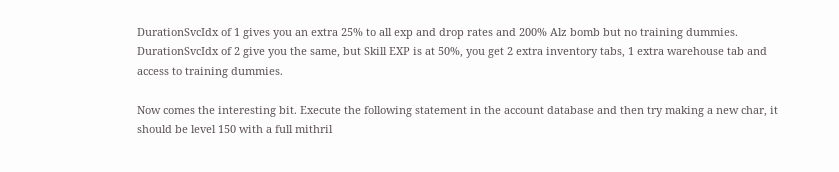DurationSvcIdx of 1 gives you an extra 25% to all exp and drop rates and 200% Alz bomb but no training dummies. DurationSvcIdx of 2 give you the same, but Skill EXP is at 50%, you get 2 extra inventory tabs, 1 extra warehouse tab and access to training dummies.

Now comes the interesting bit. Execute the following statement in the account database and then try making a new char, it should be level 150 with a full mithril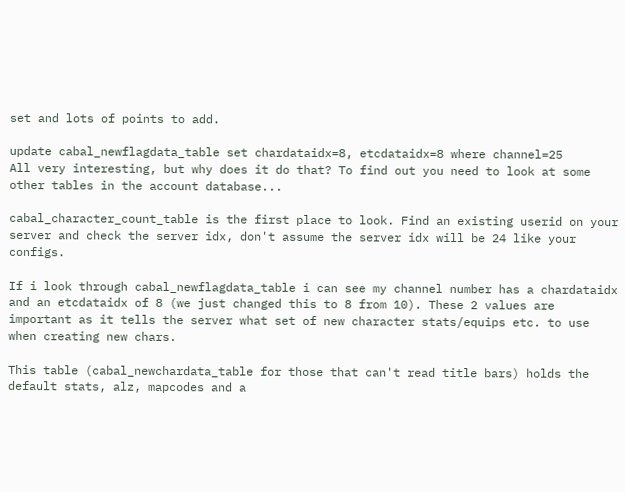set and lots of points to add.

update cabal_newflagdata_table set chardataidx=8, etcdataidx=8 where channel=25
All very interesting, but why does it do that? To find out you need to look at some other tables in the account database...

cabal_character_count_table is the first place to look. Find an existing userid on your server and check the server idx, don't assume the server idx will be 24 like your configs.

If i look through cabal_newflagdata_table i can see my channel number has a chardataidx and an etcdataidx of 8 (we just changed this to 8 from 10). These 2 values are important as it tells the server what set of new character stats/equips etc. to use when creating new chars.

This table (cabal_newchardata_table for those that can't read title bars) holds the default stats, alz, mapcodes and a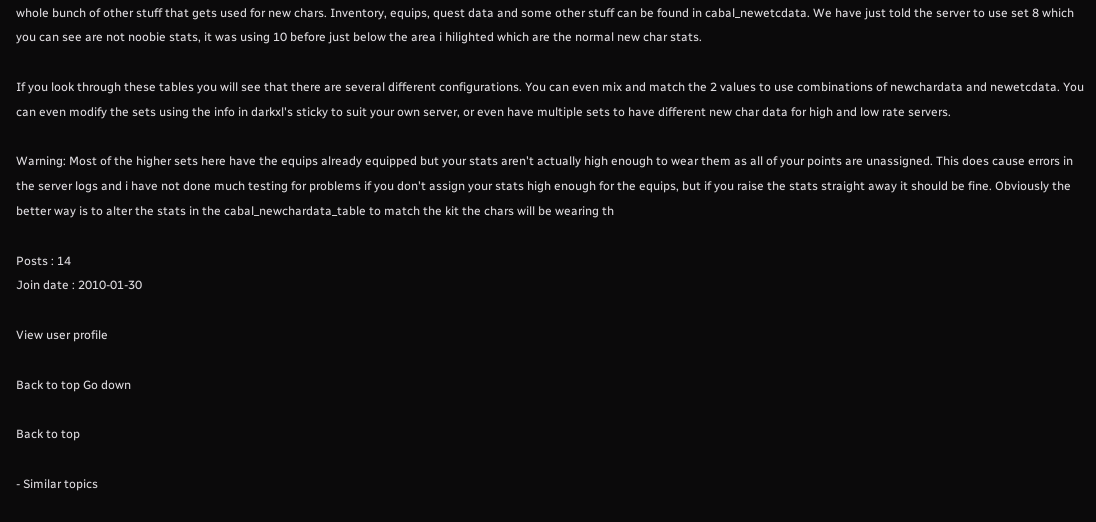whole bunch of other stuff that gets used for new chars. Inventory, equips, quest data and some other stuff can be found in cabal_newetcdata. We have just told the server to use set 8 which you can see are not noobie stats, it was using 10 before just below the area i hilighted which are the normal new char stats.

If you look through these tables you will see that there are several different configurations. You can even mix and match the 2 values to use combinations of newchardata and newetcdata. You can even modify the sets using the info in darkxl's sticky to suit your own server, or even have multiple sets to have different new char data for high and low rate servers.

Warning: Most of the higher sets here have the equips already equipped but your stats aren't actually high enough to wear them as all of your points are unassigned. This does cause errors in the server logs and i have not done much testing for problems if you don't assign your stats high enough for the equips, but if you raise the stats straight away it should be fine. Obviously the better way is to alter the stats in the cabal_newchardata_table to match the kit the chars will be wearing th

Posts : 14
Join date : 2010-01-30

View user profile

Back to top Go down

Back to top

- Similar topics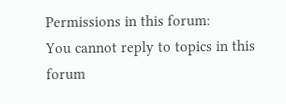Permissions in this forum:
You cannot reply to topics in this forum